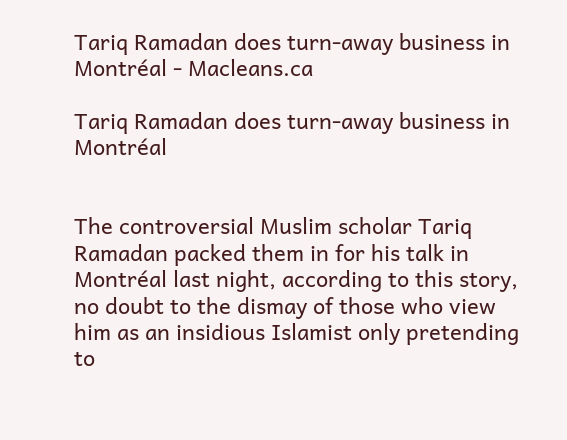Tariq Ramadan does turn-away business in Montréal - Macleans.ca

Tariq Ramadan does turn-away business in Montréal


The controversial Muslim scholar Tariq Ramadan packed them in for his talk in Montréal last night, according to this story, no doubt to the dismay of those who view him as an insidious Islamist only pretending to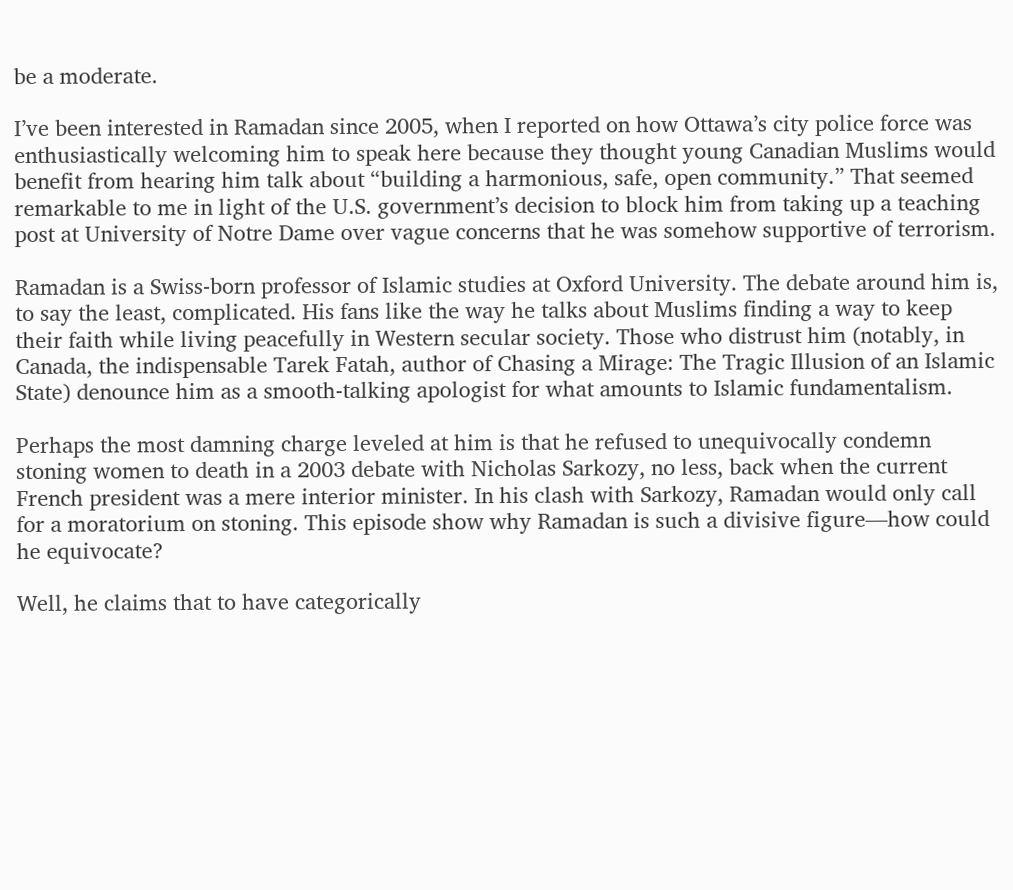be a moderate.

I’ve been interested in Ramadan since 2005, when I reported on how Ottawa’s city police force was enthusiastically welcoming him to speak here because they thought young Canadian Muslims would benefit from hearing him talk about “building a harmonious, safe, open community.” That seemed remarkable to me in light of the U.S. government’s decision to block him from taking up a teaching post at University of Notre Dame over vague concerns that he was somehow supportive of terrorism.

Ramadan is a Swiss-born professor of Islamic studies at Oxford University. The debate around him is, to say the least, complicated. His fans like the way he talks about Muslims finding a way to keep their faith while living peacefully in Western secular society. Those who distrust him (notably, in Canada, the indispensable Tarek Fatah, author of Chasing a Mirage: The Tragic Illusion of an Islamic State) denounce him as a smooth-talking apologist for what amounts to Islamic fundamentalism.

Perhaps the most damning charge leveled at him is that he refused to unequivocally condemn stoning women to death in a 2003 debate with Nicholas Sarkozy, no less, back when the current French president was a mere interior minister. In his clash with Sarkozy, Ramadan would only call for a moratorium on stoning. This episode show why Ramadan is such a divisive figure—how could he equivocate?

Well, he claims that to have categorically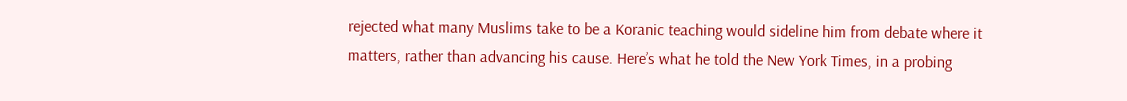rejected what many Muslims take to be a Koranic teaching would sideline him from debate where it matters, rather than advancing his cause. Here’s what he told the New York Times, in a probing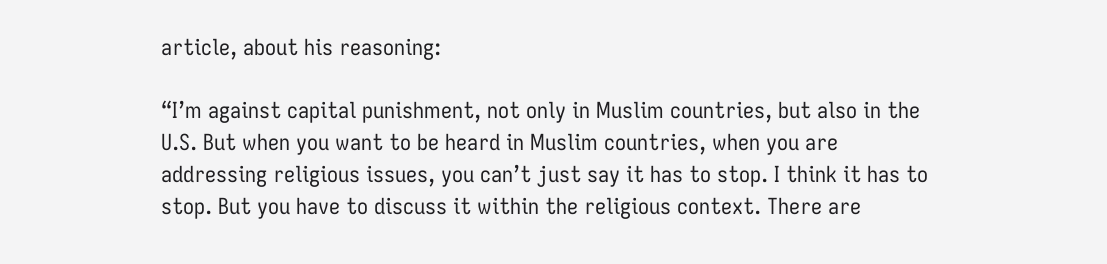article, about his reasoning:

“I’m against capital punishment, not only in Muslim countries, but also in the U.S. But when you want to be heard in Muslim countries, when you are addressing religious issues, you can’t just say it has to stop. I think it has to stop. But you have to discuss it within the religious context. There are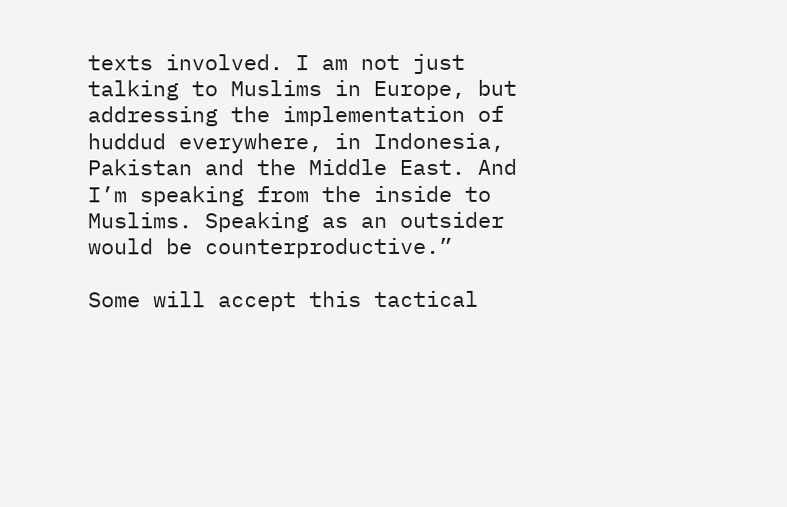texts involved. I am not just talking to Muslims in Europe, but addressing the implementation of huddud everywhere, in Indonesia, Pakistan and the Middle East. And I’m speaking from the inside to Muslims. Speaking as an outsider would be counterproductive.”

Some will accept this tactical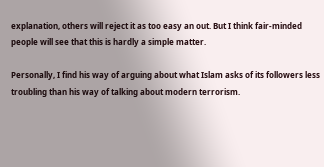explanation, others will reject it as too easy an out. But I think fair-minded people will see that this is hardly a simple matter.

Personally, I find his way of arguing about what Islam asks of its followers less troubling than his way of talking about modern terrorism.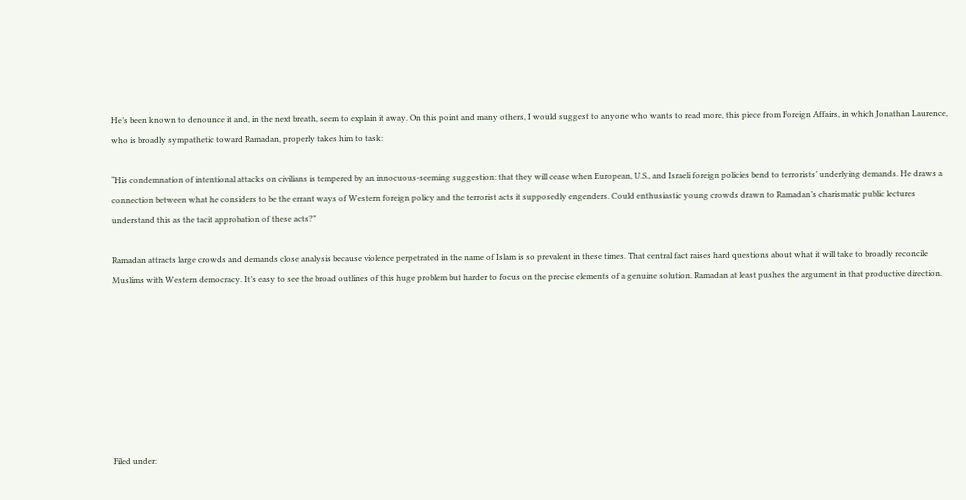He’s been known to denounce it and, in the next breath, seem to explain it away. On this point and many others, I would suggest to anyone who wants to read more, this piece from Foreign Affairs, in which Jonathan Laurence, who is broadly sympathetic toward Ramadan, properly takes him to task:

“His condemnation of intentional attacks on civilians is tempered by an innocuous-seeming suggestion: that they will cease when European, U.S., and Israeli foreign policies bend to terrorists’ underlying demands. He draws a connection between what he considers to be the errant ways of Western foreign policy and the terrorist acts it supposedly engenders. Could enthusiastic young crowds drawn to Ramadan’s charismatic public lectures understand this as the tacit approbation of these acts?”

Ramadan attracts large crowds and demands close analysis because violence perpetrated in the name of Islam is so prevalent in these times. That central fact raises hard questions about what it will take to broadly reconcile Muslims with Western democracy. It’s easy to see the broad outlines of this huge problem but harder to focus on the precise elements of a genuine solution. Ramadan at least pushes the argument in that productive direction.








Filed under: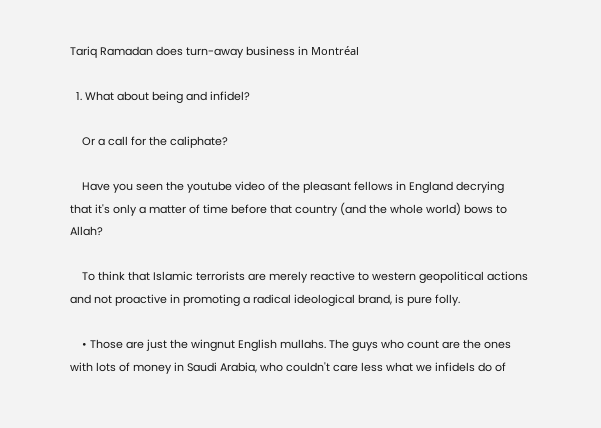Tariq Ramadan does turn-away business in Montréal

  1. What about being and infidel?

    Or a call for the caliphate?

    Have you seen the youtube video of the pleasant fellows in England decrying that it's only a matter of time before that country (and the whole world) bows to Allah?

    To think that Islamic terrorists are merely reactive to western geopolitical actions and not proactive in promoting a radical ideological brand, is pure folly.

    • Those are just the wingnut English mullahs. The guys who count are the ones with lots of money in Saudi Arabia, who couldn't care less what we infidels do of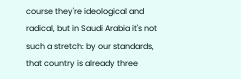course they're ideological and radical, but in Saudi Arabia it's not such a stretch: by our standards, that country is already three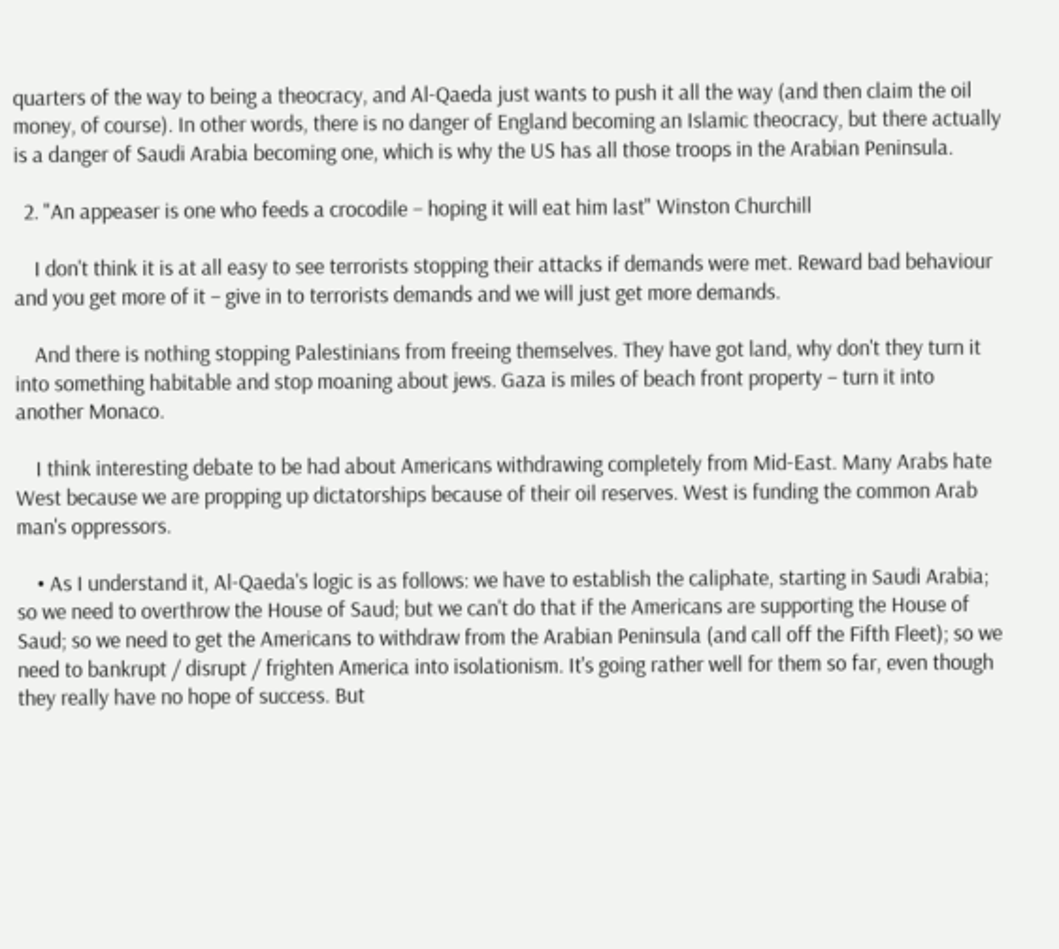quarters of the way to being a theocracy, and Al-Qaeda just wants to push it all the way (and then claim the oil money, of course). In other words, there is no danger of England becoming an Islamic theocracy, but there actually is a danger of Saudi Arabia becoming one, which is why the US has all those troops in the Arabian Peninsula.

  2. "An appeaser is one who feeds a crocodile – hoping it will eat him last" Winston Churchill

    I don't think it is at all easy to see terrorists stopping their attacks if demands were met. Reward bad behaviour and you get more of it – give in to terrorists demands and we will just get more demands.

    And there is nothing stopping Palestinians from freeing themselves. They have got land, why don't they turn it into something habitable and stop moaning about jews. Gaza is miles of beach front property – turn it into another Monaco.

    I think interesting debate to be had about Americans withdrawing completely from Mid-East. Many Arabs hate West because we are propping up dictatorships because of their oil reserves. West is funding the common Arab man's oppressors.

    • As I understand it, Al-Qaeda's logic is as follows: we have to establish the caliphate, starting in Saudi Arabia; so we need to overthrow the House of Saud; but we can't do that if the Americans are supporting the House of Saud; so we need to get the Americans to withdraw from the Arabian Peninsula (and call off the Fifth Fleet); so we need to bankrupt / disrupt / frighten America into isolationism. It's going rather well for them so far, even though they really have no hope of success. But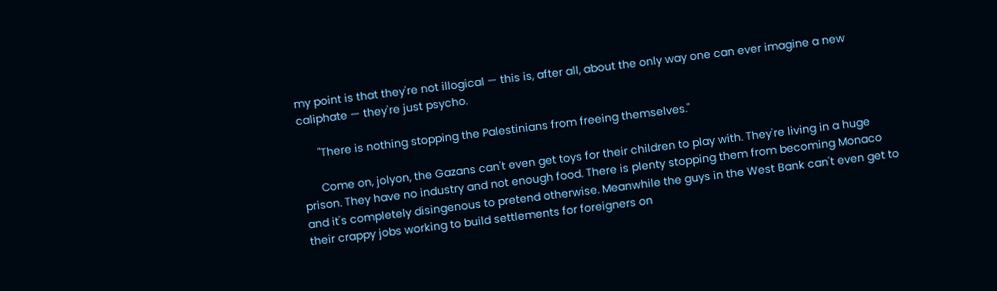my point is that they're not illogical — this is, after all, about the only way one can ever imagine a new caliphate — they're just psycho.

      "There is nothing stopping the Palestinians from freeing themselves."

      Come on, jolyon, the Gazans can't even get toys for their children to play with. They're living in a huge prison. They have no industry and not enough food. There is plenty stopping them from becoming Monaco and it's completely disingenous to pretend otherwise. Meanwhile the guys in the West Bank can't even get to their crappy jobs working to build settlements for foreigners on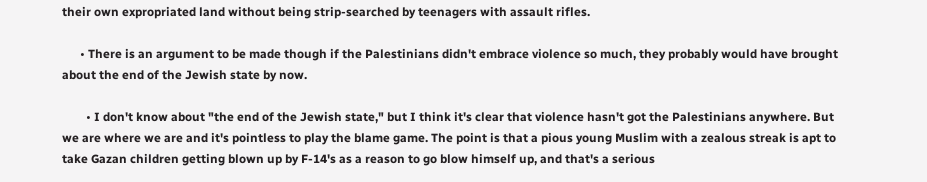their own expropriated land without being strip-searched by teenagers with assault rifles.

      • There is an argument to be made though if the Palestinians didn't embrace violence so much, they probably would have brought about the end of the Jewish state by now.

        • I don't know about "the end of the Jewish state," but I think it's clear that violence hasn't got the Palestinians anywhere. But we are where we are and it's pointless to play the blame game. The point is that a pious young Muslim with a zealous streak is apt to take Gazan children getting blown up by F-14's as a reason to go blow himself up, and that's a serious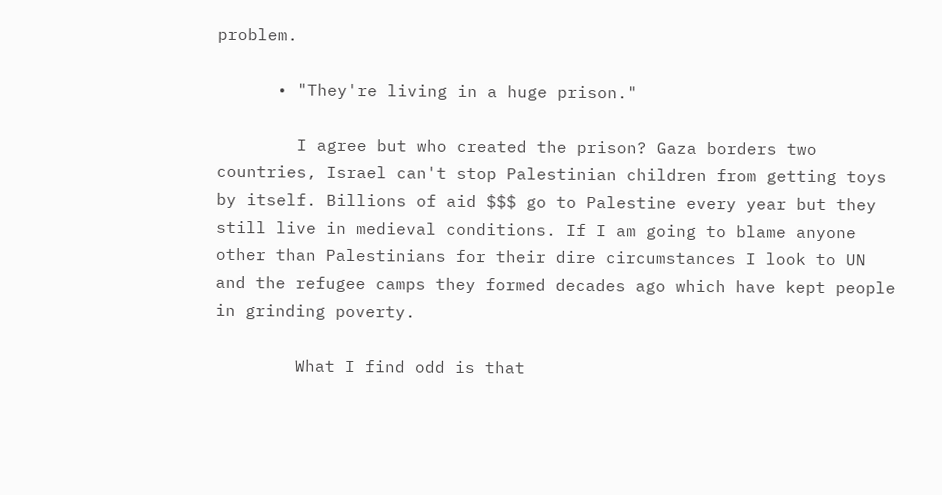problem.

      • "They're living in a huge prison."

        I agree but who created the prison? Gaza borders two countries, Israel can't stop Palestinian children from getting toys by itself. Billions of aid $$$ go to Palestine every year but they still live in medieval conditions. If I am going to blame anyone other than Palestinians for their dire circumstances I look to UN and the refugee camps they formed decades ago which have kept people in grinding poverty.

        What I find odd is that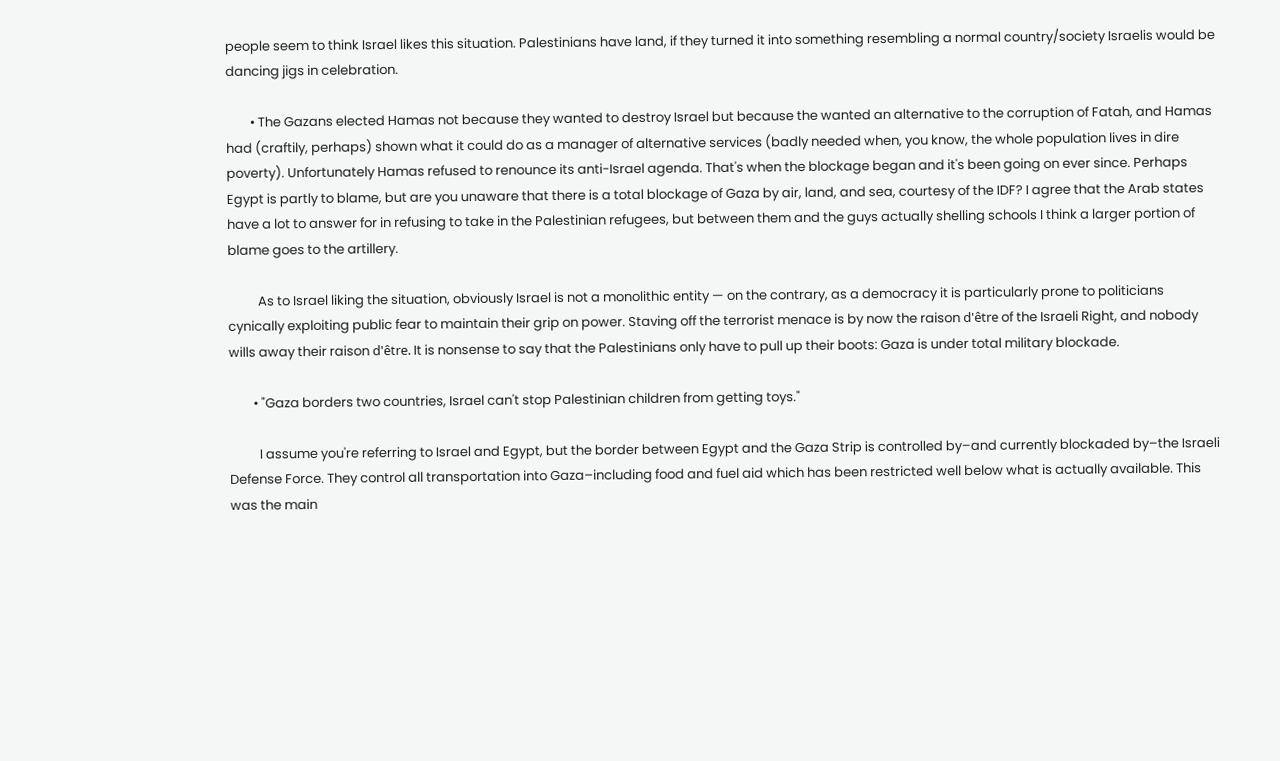people seem to think Israel likes this situation. Palestinians have land, if they turned it into something resembling a normal country/society Israelis would be dancing jigs in celebration.

        • The Gazans elected Hamas not because they wanted to destroy Israel but because the wanted an alternative to the corruption of Fatah, and Hamas had (craftily, perhaps) shown what it could do as a manager of alternative services (badly needed when, you know, the whole population lives in dire poverty). Unfortunately Hamas refused to renounce its anti-Israel agenda. That's when the blockage began and it's been going on ever since. Perhaps Egypt is partly to blame, but are you unaware that there is a total blockage of Gaza by air, land, and sea, courtesy of the IDF? I agree that the Arab states have a lot to answer for in refusing to take in the Palestinian refugees, but between them and the guys actually shelling schools I think a larger portion of blame goes to the artillery.

          As to Israel liking the situation, obviously Israel is not a monolithic entity — on the contrary, as a democracy it is particularly prone to politicians cynically exploiting public fear to maintain their grip on power. Staving off the terrorist menace is by now the raison d'être of the Israeli Right, and nobody wills away their raison d'être. It is nonsense to say that the Palestinians only have to pull up their boots: Gaza is under total military blockade.

        • "Gaza borders two countries, Israel can't stop Palestinian children from getting toys."

          I assume you're referring to Israel and Egypt, but the border between Egypt and the Gaza Strip is controlled by–and currently blockaded by–the Israeli Defense Force. They control all transportation into Gaza–including food and fuel aid which has been restricted well below what is actually available. This was the main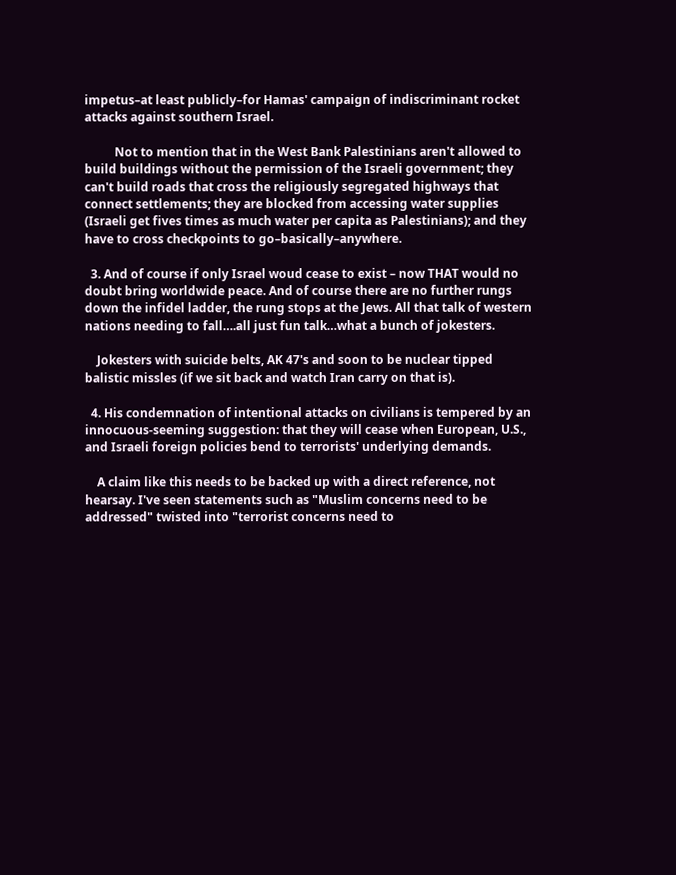impetus–at least publicly–for Hamas' campaign of indiscriminant rocket attacks against southern Israel.

          Not to mention that in the West Bank Palestinians aren't allowed to build buildings without the permission of the Israeli government; they can't build roads that cross the religiously segregated highways that connect settlements; they are blocked from accessing water supplies (Israeli get fives times as much water per capita as Palestinians); and they have to cross checkpoints to go–basically–anywhere.

  3. And of course if only Israel woud cease to exist – now THAT would no doubt bring worldwide peace. And of course there are no further rungs down the infidel ladder, the rung stops at the Jews. All that talk of western nations needing to fall….all just fun talk…what a bunch of jokesters.

    Jokesters with suicide belts, AK 47's and soon to be nuclear tipped balistic missles (if we sit back and watch Iran carry on that is).

  4. His condemnation of intentional attacks on civilians is tempered by an innocuous-seeming suggestion: that they will cease when European, U.S., and Israeli foreign policies bend to terrorists' underlying demands.

    A claim like this needs to be backed up with a direct reference, not hearsay. I've seen statements such as "Muslim concerns need to be addressed" twisted into "terrorist concerns need to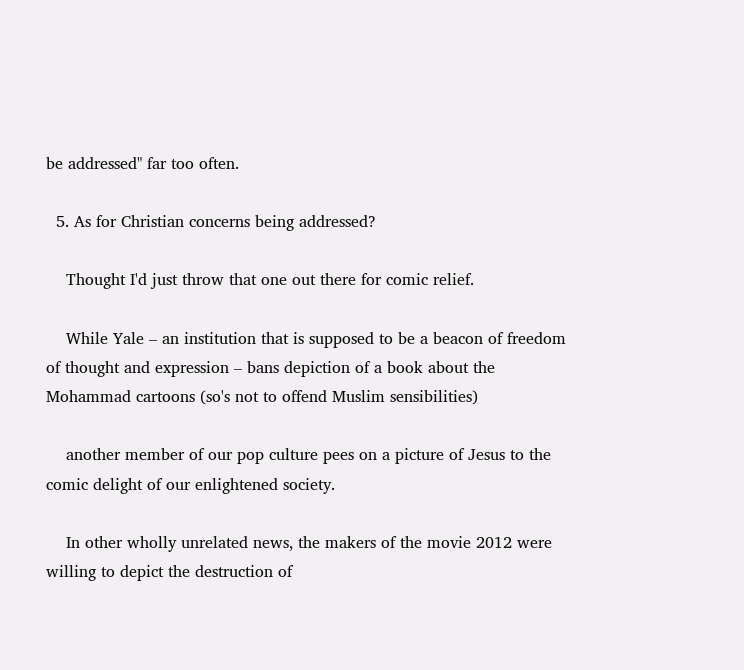be addressed" far too often.

  5. As for Christian concerns being addressed?

    Thought I'd just throw that one out there for comic relief.

    While Yale – an institution that is supposed to be a beacon of freedom of thought and expression – bans depiction of a book about the Mohammad cartoons (so's not to offend Muslim sensibilities)

    another member of our pop culture pees on a picture of Jesus to the comic delight of our enlightened society.

    In other wholly unrelated news, the makers of the movie 2012 were willing to depict the destruction of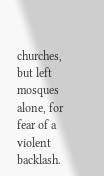churches, but left mosques alone, for fear of a violent backlash.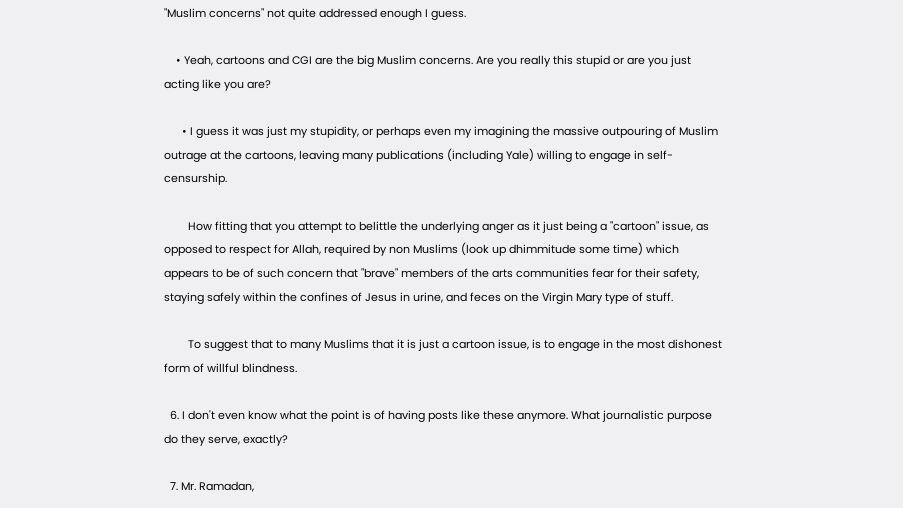"Muslim concerns" not quite addressed enough I guess.

    • Yeah, cartoons and CGI are the big Muslim concerns. Are you really this stupid or are you just acting like you are?

      • I guess it was just my stupidity, or perhaps even my imagining the massive outpouring of Muslim outrage at the cartoons, leaving many publications (including Yale) willing to engage in self-censurship.

        How fitting that you attempt to belittle the underlying anger as it just being a "cartoon" issue, as opposed to respect for Allah, required by non Muslims (look up dhimmitude some time) which appears to be of such concern that "brave" members of the arts communities fear for their safety, staying safely within the confines of Jesus in urine, and feces on the Virgin Mary type of stuff.

        To suggest that to many Muslims that it is just a cartoon issue, is to engage in the most dishonest form of willful blindness.

  6. I don't even know what the point is of having posts like these anymore. What journalistic purpose do they serve, exactly?

  7. Mr. Ramadan,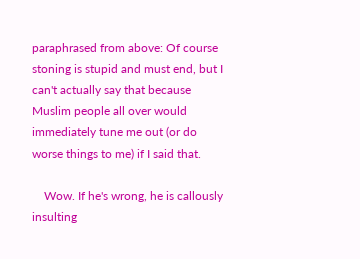paraphrased from above: Of course stoning is stupid and must end, but I can't actually say that because Muslim people all over would immediately tune me out (or do worse things to me) if I said that.

    Wow. If he's wrong, he is callously insulting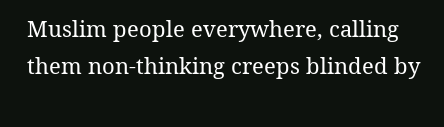Muslim people everywhere, calling them non-thinking creeps blinded by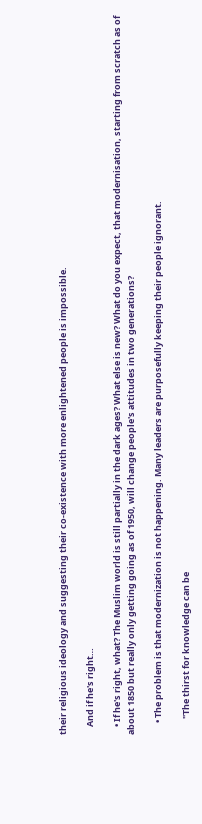their religious ideology and suggesting their co-existence with more enlightened people is impossible.

    And if he's right…

    • If he's right, what? The Muslim world is still partially in the dark ages? What else is new? What do you expect, that modernisation, starting from scratch as of about 1850 but really only getting going as of 1950, will change people's attitudes in two generations?

      • The problem is that modernization is not happening. Many leaders are purposefully keeping their people ignorant.

        "The thirst for knowledge can be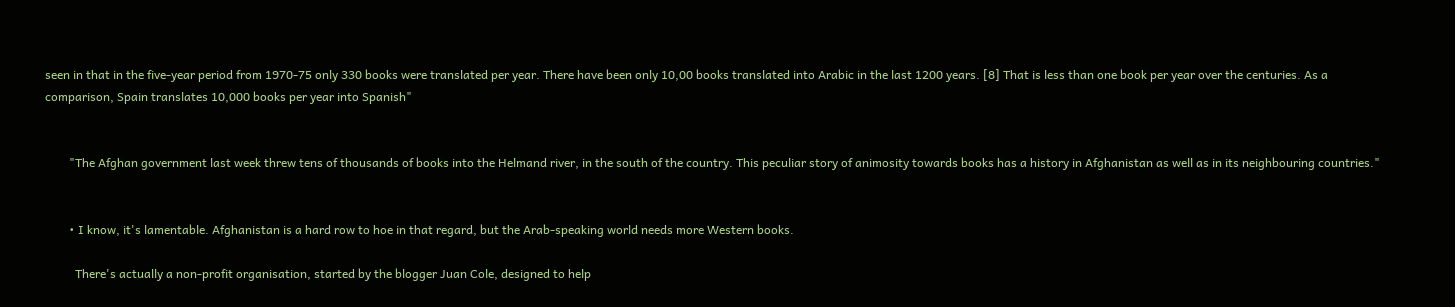seen in that in the five-year period from 1970-75 only 330 books were translated per year. There have been only 10,00 books translated into Arabic in the last 1200 years. [8] That is less than one book per year over the centuries. As a comparison, Spain translates 10,000 books per year into Spanish"


        "The Afghan government last week threw tens of thousands of books into the Helmand river, in the south of the country. This peculiar story of animosity towards books has a history in Afghanistan as well as in its neighbouring countries."


        • I know, it's lamentable. Afghanistan is a hard row to hoe in that regard, but the Arab-speaking world needs more Western books.

          There's actually a non-profit organisation, started by the blogger Juan Cole, designed to help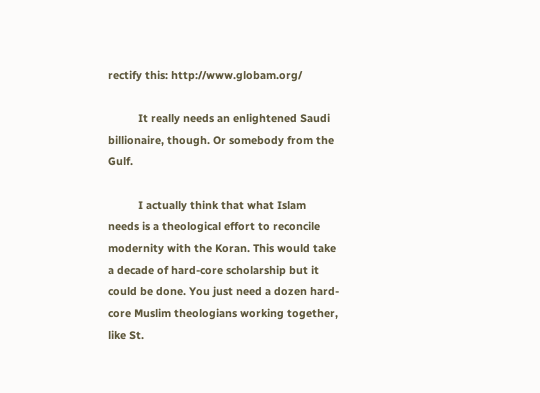rectify this: http://www.globam.org/

          It really needs an enlightened Saudi billionaire, though. Or somebody from the Gulf.

          I actually think that what Islam needs is a theological effort to reconcile modernity with the Koran. This would take a decade of hard-core scholarship but it could be done. You just need a dozen hard-core Muslim theologians working together, like St.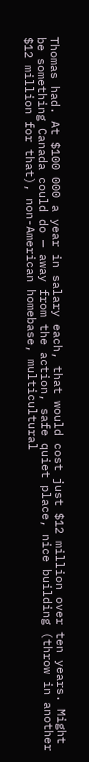Thomas had. At $100 000 a year in salary each, that would cost just $12 million over ten years. Might be something Canada could do — away from the action, safe quiet place, nice building (throw in another $12 million for that), non-American homebase, multicultural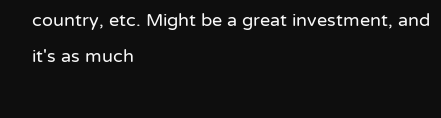country, etc. Might be a great investment, and it's as much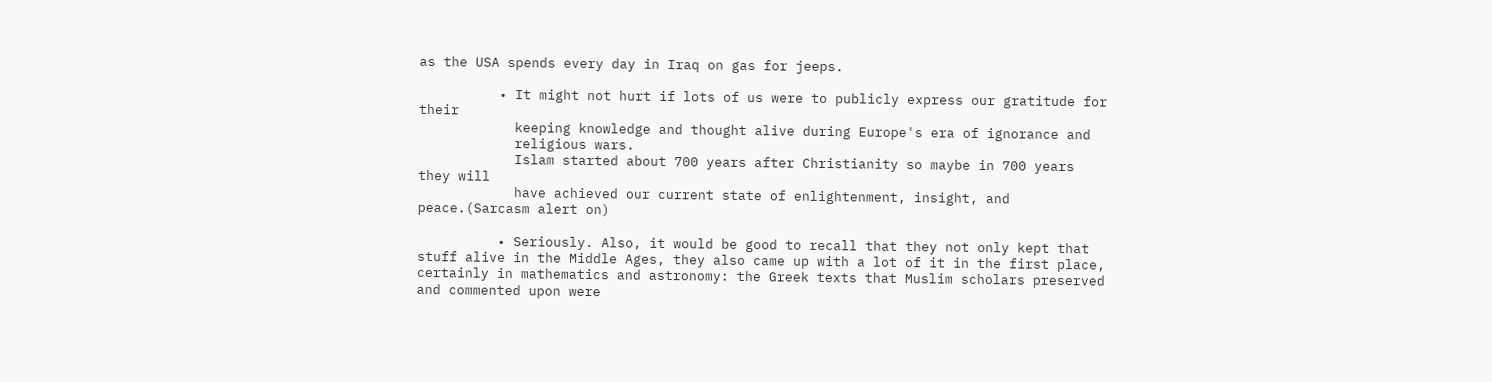as the USA spends every day in Iraq on gas for jeeps.

          • It might not hurt if lots of us were to publicly express our gratitude for their
            keeping knowledge and thought alive during Europe's era of ignorance and
            religious wars.
            Islam started about 700 years after Christianity so maybe in 700 years they will
            have achieved our current state of enlightenment, insight, and peace.(Sarcasm alert on)

          • Seriously. Also, it would be good to recall that they not only kept that stuff alive in the Middle Ages, they also came up with a lot of it in the first place, certainly in mathematics and astronomy: the Greek texts that Muslim scholars preserved and commented upon were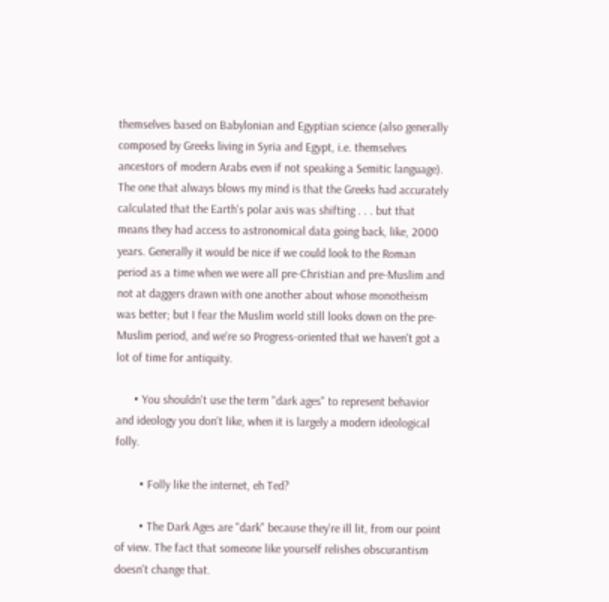themselves based on Babylonian and Egyptian science (also generally composed by Greeks living in Syria and Egypt, i.e. themselves ancestors of modern Arabs even if not speaking a Semitic language). The one that always blows my mind is that the Greeks had accurately calculated that the Earth's polar axis was shifting . . . but that means they had access to astronomical data going back, like, 2000 years. Generally it would be nice if we could look to the Roman period as a time when we were all pre-Christian and pre-Muslim and not at daggers drawn with one another about whose monotheism was better; but I fear the Muslim world still looks down on the pre-Muslim period, and we're so Progress-oriented that we haven't got a lot of time for antiquity.

      • You shouldn't use the term "dark ages" to represent behavior and ideology you don't like, when it is largely a modern ideological folly.

        • Folly like the internet, eh Ted?

        • The Dark Ages are "dark" because they're ill lit, from our point of view. The fact that someone like yourself relishes obscurantism doesn't change that.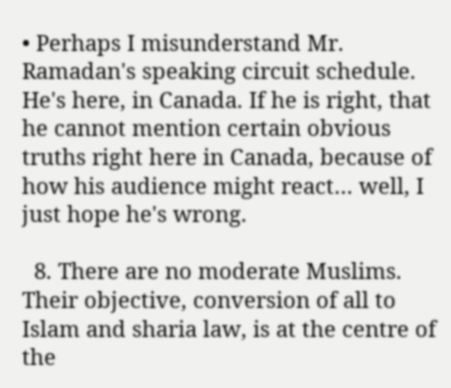• Perhaps I misunderstand Mr. Ramadan's speaking circuit schedule. He's here, in Canada. If he is right, that he cannot mention certain obvious truths right here in Canada, because of how his audience might react… well, I just hope he's wrong.

  8. There are no moderate Muslims. Their objective, conversion of all to Islam and sharia law, is at the centre of the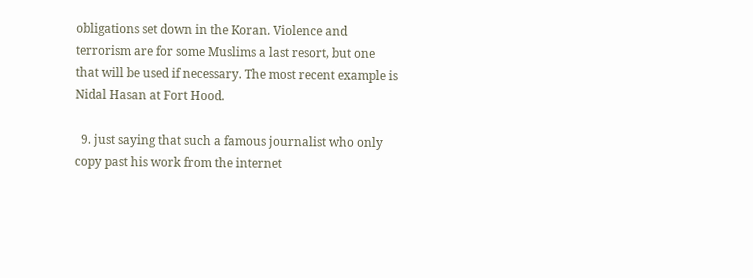obligations set down in the Koran. Violence and terrorism are for some Muslims a last resort, but one that will be used if necessary. The most recent example is Nidal Hasan at Fort Hood.

  9. just saying that such a famous journalist who only copy past his work from the internet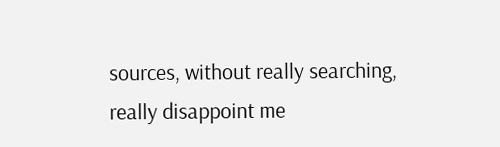sources, without really searching, really disappoint me